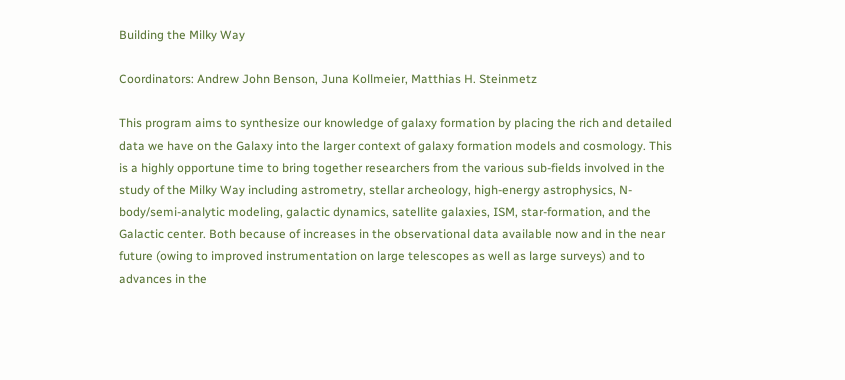Building the Milky Way

Coordinators: Andrew John Benson, Juna Kollmeier, Matthias H. Steinmetz

This program aims to synthesize our knowledge of galaxy formation by placing the rich and detailed data we have on the Galaxy into the larger context of galaxy formation models and cosmology. This is a highly opportune time to bring together researchers from the various sub-fields involved in the study of the Milky Way including astrometry, stellar archeology, high-energy astrophysics, N-body/semi-analytic modeling, galactic dynamics, satellite galaxies, ISM, star-formation, and the Galactic center. Both because of increases in the observational data available now and in the near future (owing to improved instrumentation on large telescopes as well as large surveys) and to advances in the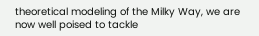theoretical modeling of the Milky Way, we are now well poised to tackle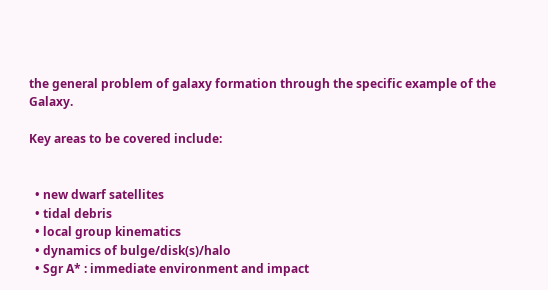the general problem of galaxy formation through the specific example of the Galaxy.

Key areas to be covered include:


  • new dwarf satellites
  • tidal debris
  • local group kinematics
  • dynamics of bulge/disk(s)/halo
  • Sgr A* : immediate environment and impact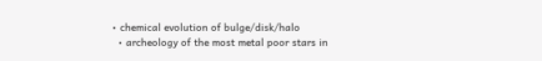• chemical evolution of bulge/disk/halo
  • archeology of the most metal poor stars in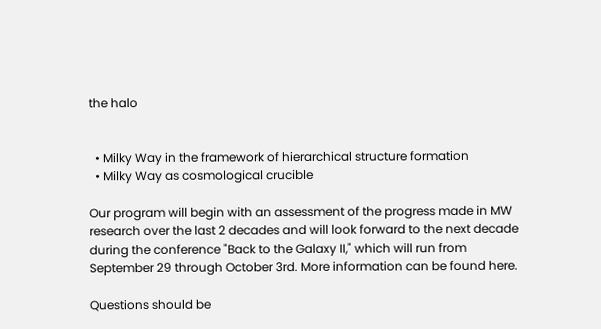the halo


  • Milky Way in the framework of hierarchical structure formation
  • Milky Way as cosmological crucible

Our program will begin with an assessment of the progress made in MW research over the last 2 decades and will look forward to the next decade during the conference "Back to the Galaxy II," which will run from September 29 through October 3rd. More information can be found here.

Questions should be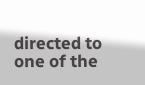directed to one of the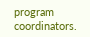program coordinators.